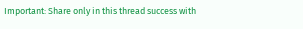Important: Share only in this thread success with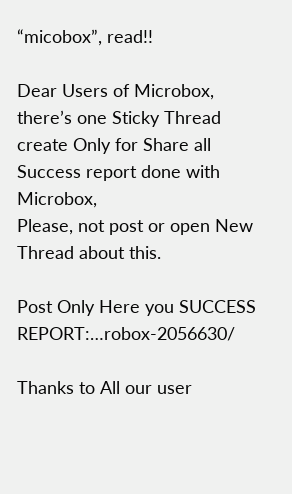“micobox”, read!!

Dear Users of Microbox, there’s one Sticky Thread create Only for Share all Success report done with Microbox,
Please, not post or open New Thread about this.

Post Only Here you SUCCESS REPORT:…robox-2056630/

Thanks to All our user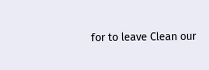for to leave Clean our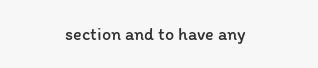section and to have any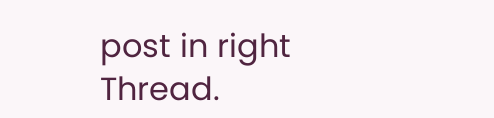post in right Thread.